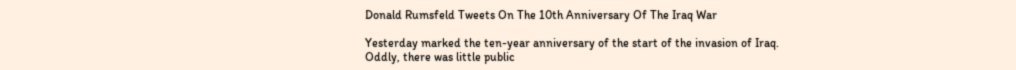Donald Rumsfeld Tweets On The 10th Anniversary Of The Iraq War

Yesterday marked the ten-year anniversary of the start of the invasion of Iraq. Oddly, there was little public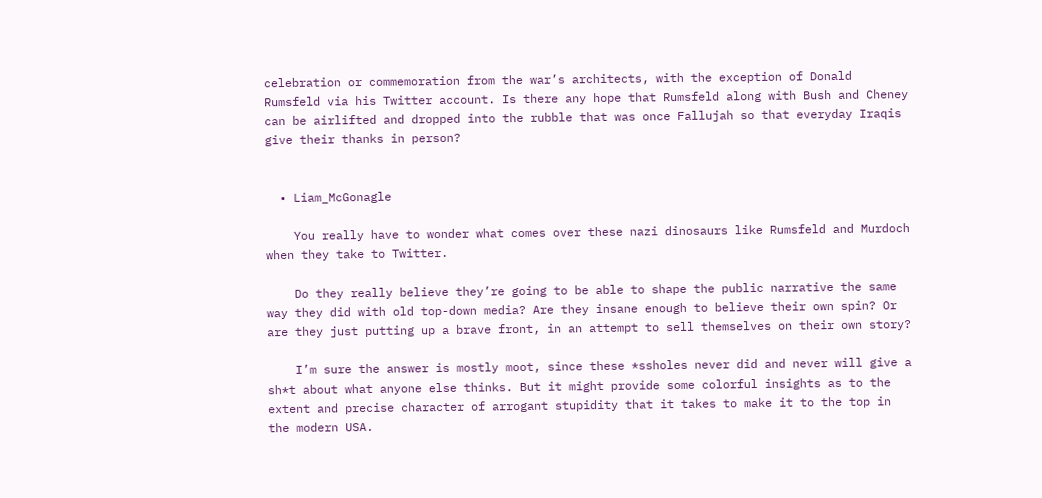celebration or commemoration from the war’s architects, with the exception of Donald Rumsfeld via his Twitter account. Is there any hope that Rumsfeld along with Bush and Cheney can be airlifted and dropped into the rubble that was once Fallujah so that everyday Iraqis give their thanks in person?


  • Liam_McGonagle

    You really have to wonder what comes over these nazi dinosaurs like Rumsfeld and Murdoch when they take to Twitter.

    Do they really believe they’re going to be able to shape the public narrative the same way they did with old top-down media? Are they insane enough to believe their own spin? Or are they just putting up a brave front, in an attempt to sell themselves on their own story?

    I’m sure the answer is mostly moot, since these *ssholes never did and never will give a sh*t about what anyone else thinks. But it might provide some colorful insights as to the extent and precise character of arrogant stupidity that it takes to make it to the top in the modern USA.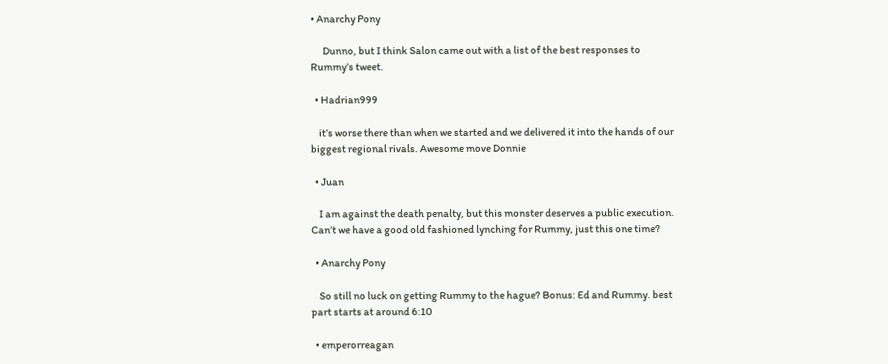• Anarchy Pony

      Dunno, but I think Salon came out with a list of the best responses to Rummy’s tweet.

  • Hadrian999

    it’s worse there than when we started and we delivered it into the hands of our biggest regional rivals. Awesome move Donnie

  • Juan

    I am against the death penalty, but this monster deserves a public execution. Can’t we have a good old fashioned lynching for Rummy, just this one time?

  • Anarchy Pony

    So still no luck on getting Rummy to the hague? Bonus: Ed and Rummy. best part starts at around 6:10

  • emperorreagan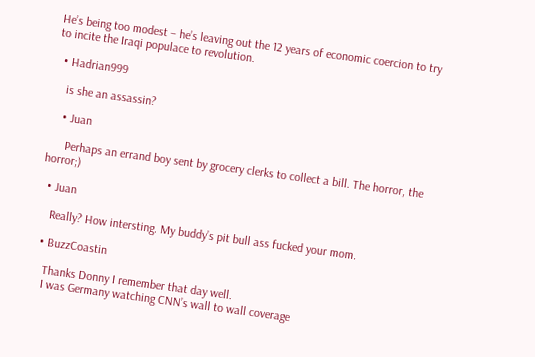He’s being too modest – he’s leaving out the 12 years of economic coercion to try to incite the Iraqi populace to revolution.

  • Hadrian999

    is she an assassin?

    • Juan

      Perhaps an errand boy sent by grocery clerks to collect a bill. The horror, the horror;)

  • Juan

    Really? How intersting. My buddy’s pit bull ass fucked your mom.

  • BuzzCoastin

    Thanks Donny I remember that day well.
    I was Germany watching CNN’s wall to wall coverage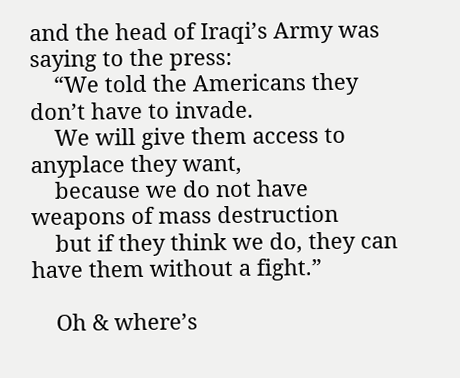and the head of Iraqi’s Army was saying to the press:
    “We told the Americans they don’t have to invade.
    We will give them access to anyplace they want,
    because we do not have weapons of mass destruction
    but if they think we do, they can have them without a fight.”

    Oh & where’s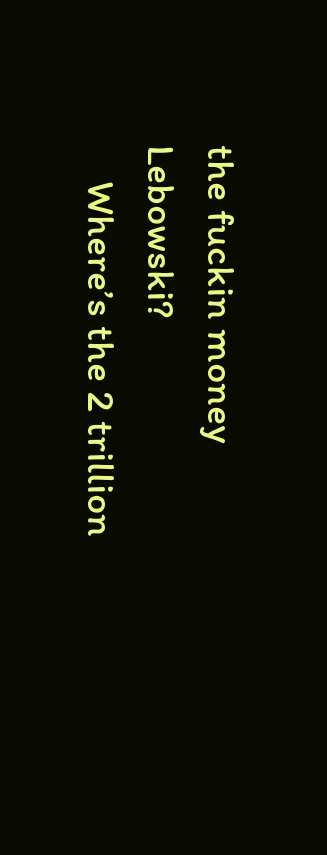the fuckin money Lebowski?
    Where’s the 2 trillion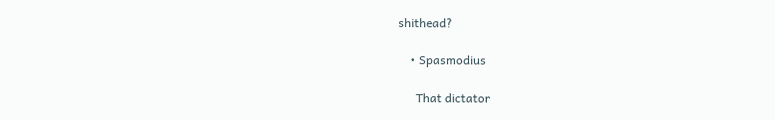shithead?

    • Spasmodius

      That dictator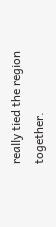really tied the region together.